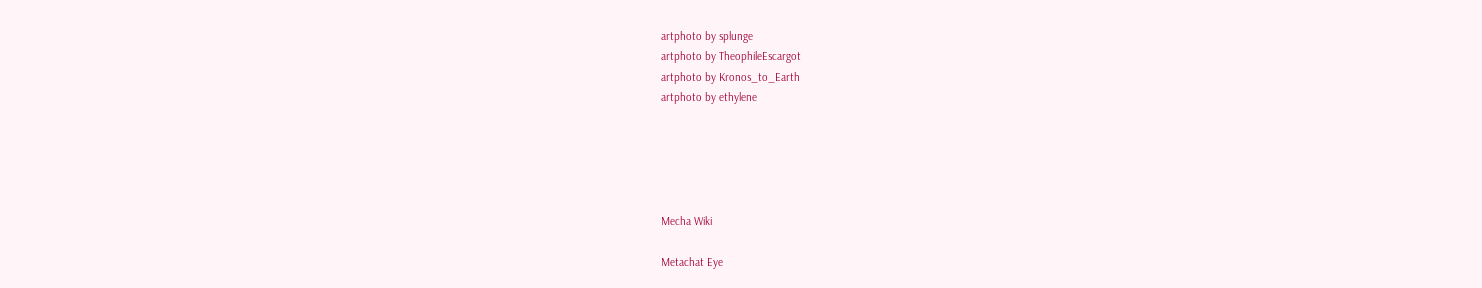artphoto by splunge
artphoto by TheophileEscargot
artphoto by Kronos_to_Earth
artphoto by ethylene





Mecha Wiki

Metachat Eye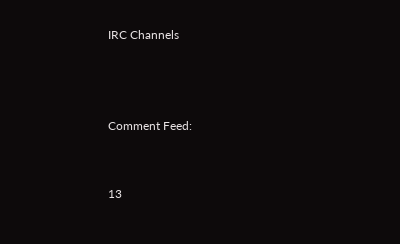IRC Channels



Comment Feed:


13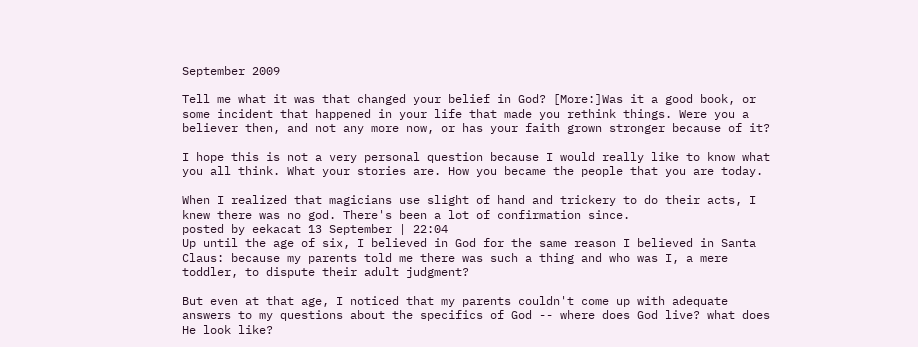September 2009

Tell me what it was that changed your belief in God? [More:]Was it a good book, or some incident that happened in your life that made you rethink things. Were you a believer then, and not any more now, or has your faith grown stronger because of it?

I hope this is not a very personal question because I would really like to know what you all think. What your stories are. How you became the people that you are today.

When I realized that magicians use slight of hand and trickery to do their acts, I knew there was no god. There's been a lot of confirmation since.
posted by eekacat 13 September | 22:04
Up until the age of six, I believed in God for the same reason I believed in Santa Claus: because my parents told me there was such a thing and who was I, a mere toddler, to dispute their adult judgment?

But even at that age, I noticed that my parents couldn't come up with adequate answers to my questions about the specifics of God -- where does God live? what does He look like?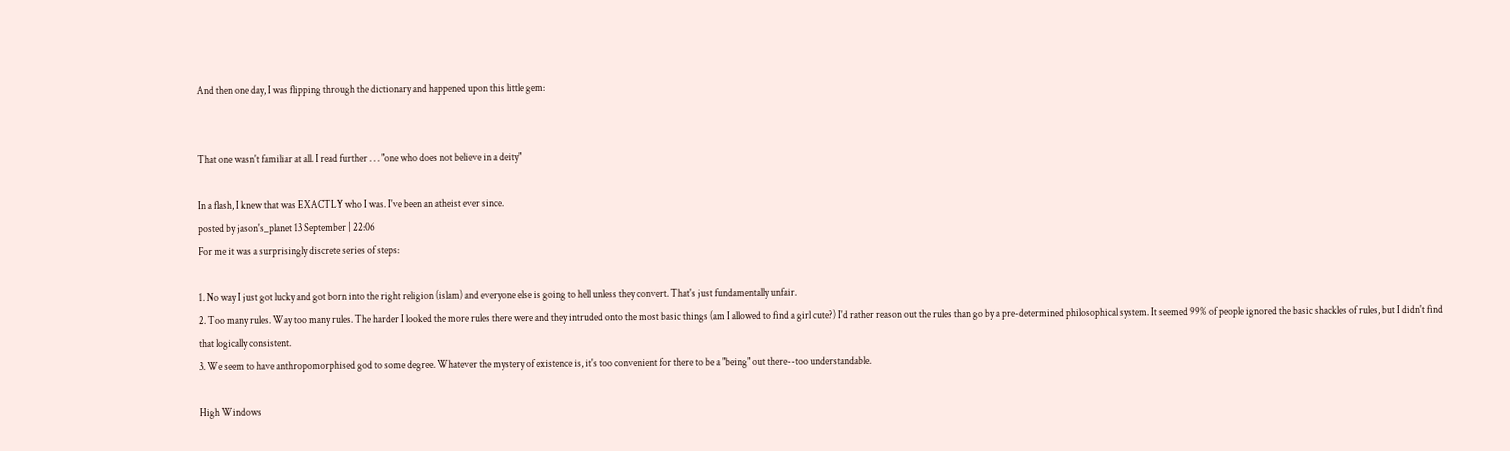And then one day, I was flipping through the dictionary and happened upon this little gem:


That one wasn't familiar at all. I read further . . . "one who does not believe in a deity"

In a flash, I knew that was EXACTLY who I was. I've been an atheist ever since.
posted by jason's_planet 13 September | 22:06
For me it was a surprisingly discrete series of steps:

1. No way I just got lucky and got born into the right religion (islam) and everyone else is going to hell unless they convert. That's just fundamentally unfair.
2. Too many rules. Way too many rules. The harder I looked the more rules there were and they intruded onto the most basic things (am I allowed to find a girl cute?) I'd rather reason out the rules than go by a pre-determined philosophical system. It seemed 99% of people ignored the basic shackles of rules, but I didn't find that logically consistent.
3. We seem to have anthropomorphised god to some degree. Whatever the mystery of existence is, it's too convenient for there to be a "being" out there--too understandable.

High Windows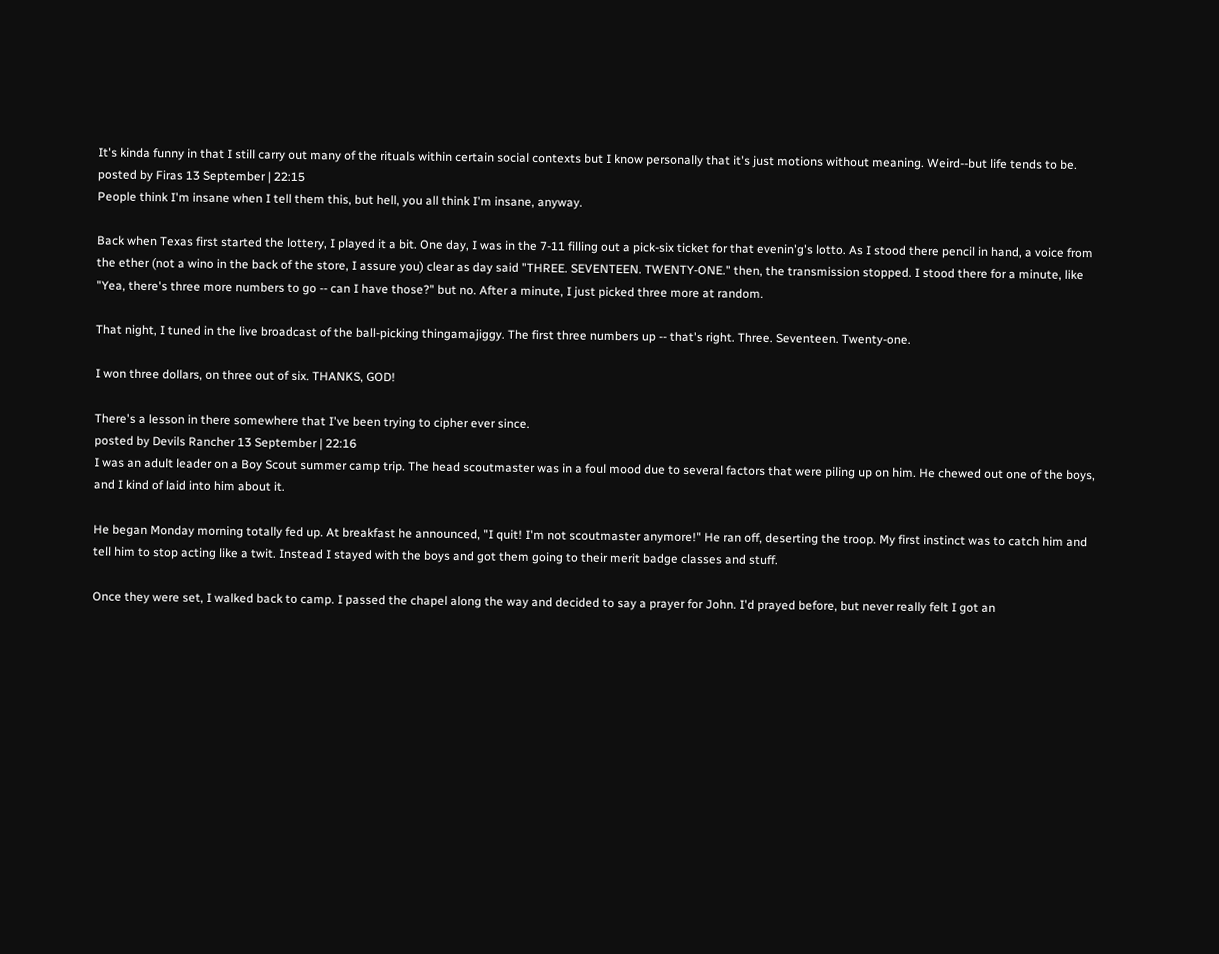It's kinda funny in that I still carry out many of the rituals within certain social contexts but I know personally that it's just motions without meaning. Weird--but life tends to be.
posted by Firas 13 September | 22:15
People think I'm insane when I tell them this, but hell, you all think I'm insane, anyway.

Back when Texas first started the lottery, I played it a bit. One day, I was in the 7-11 filling out a pick-six ticket for that evenin'g's lotto. As I stood there pencil in hand, a voice from the ether (not a wino in the back of the store, I assure you) clear as day said "THREE. SEVENTEEN. TWENTY-ONE." then, the transmission stopped. I stood there for a minute, like "Yea, there's three more numbers to go -- can I have those?" but no. After a minute, I just picked three more at random.

That night, I tuned in the live broadcast of the ball-picking thingamajiggy. The first three numbers up -- that's right. Three. Seventeen. Twenty-one.

I won three dollars, on three out of six. THANKS, GOD!

There's a lesson in there somewhere that I've been trying to cipher ever since.
posted by Devils Rancher 13 September | 22:16
I was an adult leader on a Boy Scout summer camp trip. The head scoutmaster was in a foul mood due to several factors that were piling up on him. He chewed out one of the boys, and I kind of laid into him about it.

He began Monday morning totally fed up. At breakfast he announced, "I quit! I'm not scoutmaster anymore!" He ran off, deserting the troop. My first instinct was to catch him and tell him to stop acting like a twit. Instead I stayed with the boys and got them going to their merit badge classes and stuff.

Once they were set, I walked back to camp. I passed the chapel along the way and decided to say a prayer for John. I'd prayed before, but never really felt I got an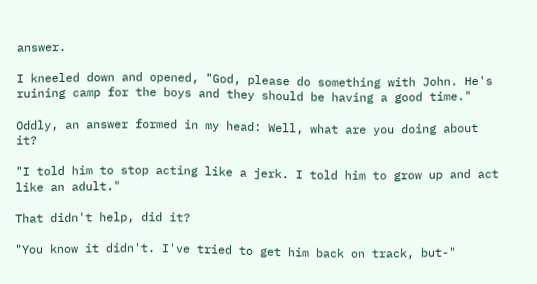answer.

I kneeled down and opened, "God, please do something with John. He's ruining camp for the boys and they should be having a good time."

Oddly, an answer formed in my head: Well, what are you doing about it?

"I told him to stop acting like a jerk. I told him to grow up and act like an adult."

That didn't help, did it?

"You know it didn't. I've tried to get him back on track, but-"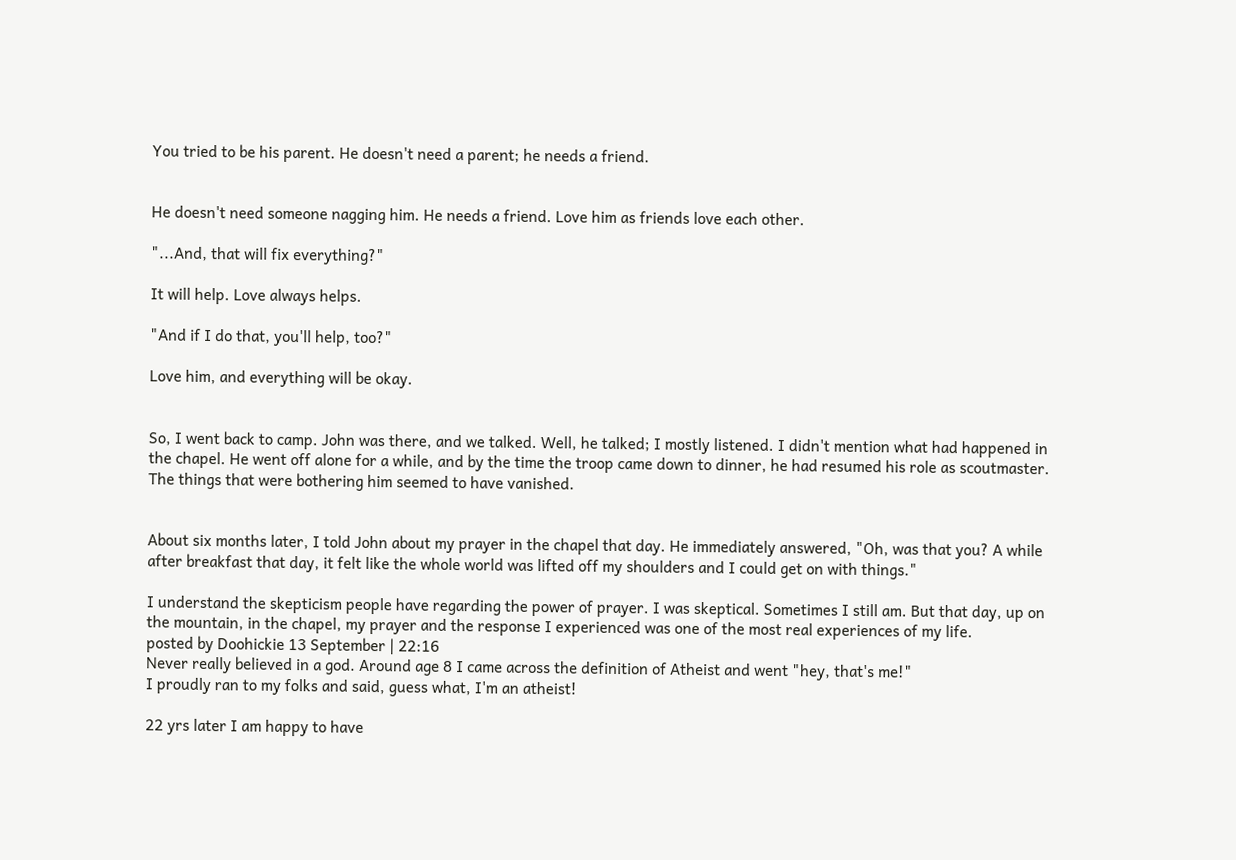You tried to be his parent. He doesn't need a parent; he needs a friend.


He doesn't need someone nagging him. He needs a friend. Love him as friends love each other.

"...And, that will fix everything?"

It will help. Love always helps.

"And if I do that, you'll help, too?"

Love him, and everything will be okay.


So, I went back to camp. John was there, and we talked. Well, he talked; I mostly listened. I didn't mention what had happened in the chapel. He went off alone for a while, and by the time the troop came down to dinner, he had resumed his role as scoutmaster. The things that were bothering him seemed to have vanished.


About six months later, I told John about my prayer in the chapel that day. He immediately answered, "Oh, was that you? A while after breakfast that day, it felt like the whole world was lifted off my shoulders and I could get on with things."

I understand the skepticism people have regarding the power of prayer. I was skeptical. Sometimes I still am. But that day, up on the mountain, in the chapel, my prayer and the response I experienced was one of the most real experiences of my life.
posted by Doohickie 13 September | 22:16
Never really believed in a god. Around age 8 I came across the definition of Atheist and went "hey, that's me!"
I proudly ran to my folks and said, guess what, I'm an atheist!

22 yrs later I am happy to have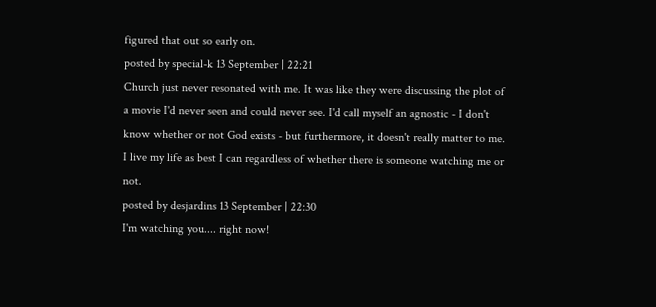figured that out so early on.
posted by special-k 13 September | 22:21
Church just never resonated with me. It was like they were discussing the plot of a movie I'd never seen and could never see. I'd call myself an agnostic - I don't know whether or not God exists - but furthermore, it doesn't really matter to me. I live my life as best I can regardless of whether there is someone watching me or not.
posted by desjardins 13 September | 22:30
I'm watching you.... right now!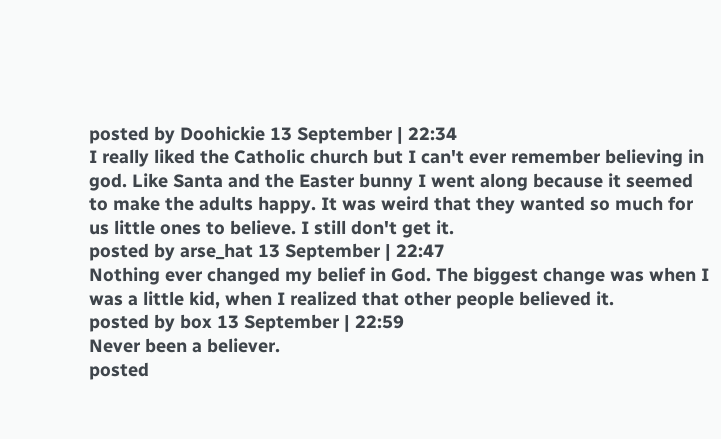posted by Doohickie 13 September | 22:34
I really liked the Catholic church but I can't ever remember believing in god. Like Santa and the Easter bunny I went along because it seemed to make the adults happy. It was weird that they wanted so much for us little ones to believe. I still don't get it.
posted by arse_hat 13 September | 22:47
Nothing ever changed my belief in God. The biggest change was when I was a little kid, when I realized that other people believed it.
posted by box 13 September | 22:59
Never been a believer.
posted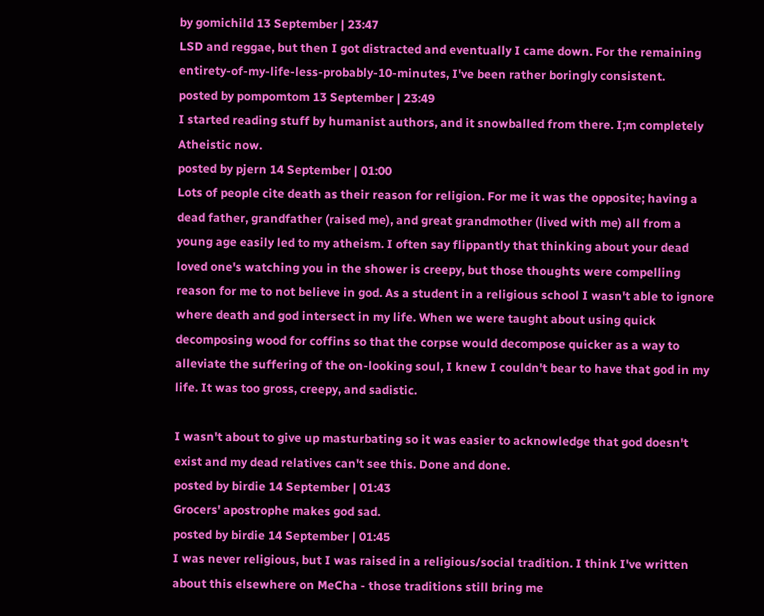by gomichild 13 September | 23:47
LSD and reggae, but then I got distracted and eventually I came down. For the remaining entirety-of-my-life-less-probably-10-minutes, I've been rather boringly consistent.
posted by pompomtom 13 September | 23:49
I started reading stuff by humanist authors, and it snowballed from there. I;m completely Atheistic now.
posted by pjern 14 September | 01:00
Lots of people cite death as their reason for religion. For me it was the opposite; having a dead father, grandfather (raised me), and great grandmother (lived with me) all from a young age easily led to my atheism. I often say flippantly that thinking about your dead loved one's watching you in the shower is creepy, but those thoughts were compelling reason for me to not believe in god. As a student in a religious school I wasn't able to ignore where death and god intersect in my life. When we were taught about using quick decomposing wood for coffins so that the corpse would decompose quicker as a way to alleviate the suffering of the on-looking soul, I knew I couldn't bear to have that god in my life. It was too gross, creepy, and sadistic.

I wasn't about to give up masturbating so it was easier to acknowledge that god doesn't exist and my dead relatives can't see this. Done and done.
posted by birdie 14 September | 01:43
Grocers' apostrophe makes god sad.
posted by birdie 14 September | 01:45
I was never religious, but I was raised in a religious/social tradition. I think I've written about this elsewhere on MeCha - those traditions still bring me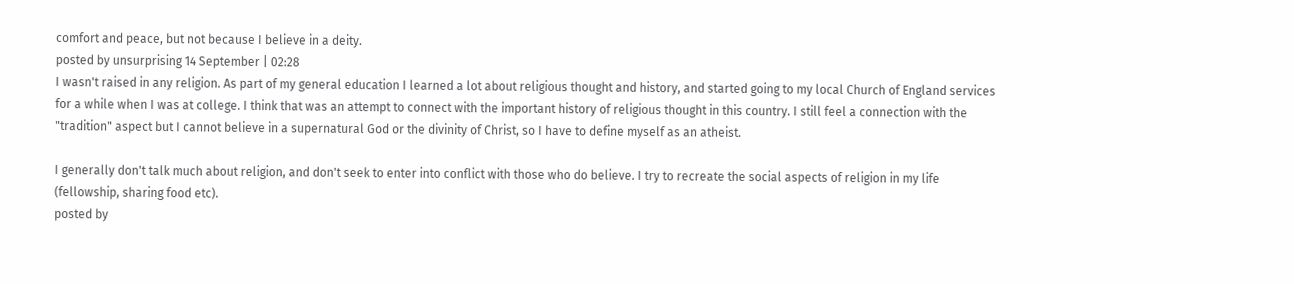comfort and peace, but not because I believe in a deity.
posted by unsurprising 14 September | 02:28
I wasn't raised in any religion. As part of my general education I learned a lot about religious thought and history, and started going to my local Church of England services for a while when I was at college. I think that was an attempt to connect with the important history of religious thought in this country. I still feel a connection with the "tradition" aspect but I cannot believe in a supernatural God or the divinity of Christ, so I have to define myself as an atheist.

I generally don't talk much about religion, and don't seek to enter into conflict with those who do believe. I try to recreate the social aspects of religion in my life (fellowship, sharing food etc).
posted by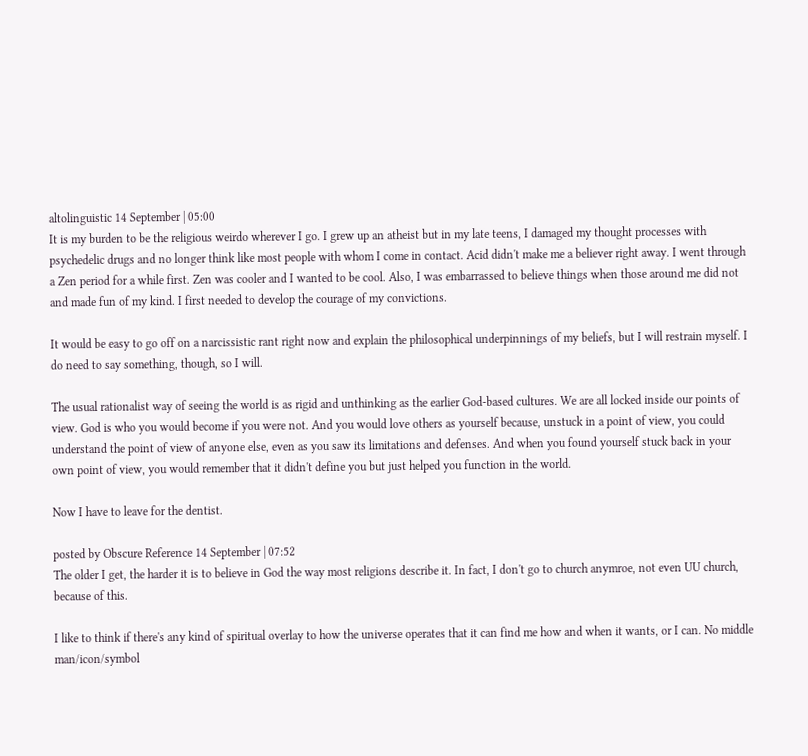altolinguistic 14 September | 05:00
It is my burden to be the religious weirdo wherever I go. I grew up an atheist but in my late teens, I damaged my thought processes with psychedelic drugs and no longer think like most people with whom I come in contact. Acid didn't make me a believer right away. I went through a Zen period for a while first. Zen was cooler and I wanted to be cool. Also, I was embarrassed to believe things when those around me did not and made fun of my kind. I first needed to develop the courage of my convictions.

It would be easy to go off on a narcissistic rant right now and explain the philosophical underpinnings of my beliefs, but I will restrain myself. I do need to say something, though, so I will.

The usual rationalist way of seeing the world is as rigid and unthinking as the earlier God-based cultures. We are all locked inside our points of view. God is who you would become if you were not. And you would love others as yourself because, unstuck in a point of view, you could understand the point of view of anyone else, even as you saw its limitations and defenses. And when you found yourself stuck back in your own point of view, you would remember that it didn't define you but just helped you function in the world.

Now I have to leave for the dentist.

posted by Obscure Reference 14 September | 07:52
The older I get, the harder it is to believe in God the way most religions describe it. In fact, I don't go to church anymroe, not even UU church, because of this.

I like to think if there's any kind of spiritual overlay to how the universe operates that it can find me how and when it wants, or I can. No middle man/icon/symbol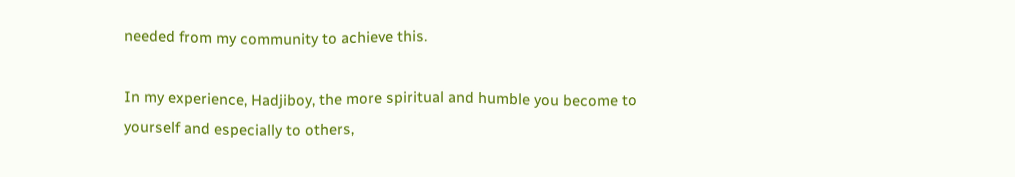needed from my community to achieve this.

In my experience, Hadjiboy, the more spiritual and humble you become to yourself and especially to others,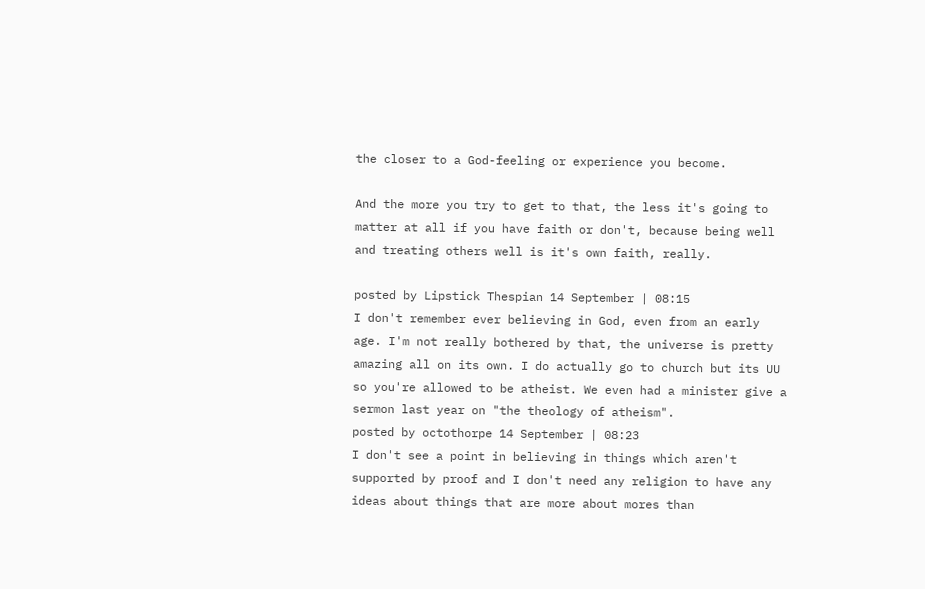the closer to a God-feeling or experience you become.

And the more you try to get to that, the less it's going to matter at all if you have faith or don't, because being well and treating others well is it's own faith, really.

posted by Lipstick Thespian 14 September | 08:15
I don't remember ever believing in God, even from an early age. I'm not really bothered by that, the universe is pretty amazing all on its own. I do actually go to church but its UU so you're allowed to be atheist. We even had a minister give a sermon last year on "the theology of atheism".
posted by octothorpe 14 September | 08:23
I don't see a point in believing in things which aren't supported by proof and I don't need any religion to have any ideas about things that are more about mores than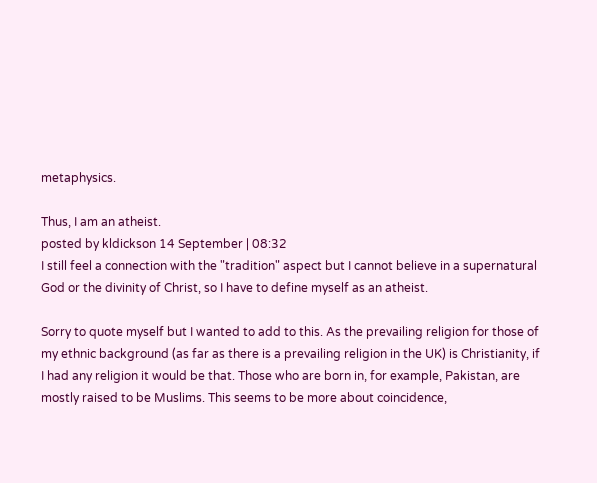metaphysics.

Thus, I am an atheist.
posted by kldickson 14 September | 08:32
I still feel a connection with the "tradition" aspect but I cannot believe in a supernatural God or the divinity of Christ, so I have to define myself as an atheist.

Sorry to quote myself but I wanted to add to this. As the prevailing religion for those of my ethnic background (as far as there is a prevailing religion in the UK) is Christianity, if I had any religion it would be that. Those who are born in, for example, Pakistan, are mostly raised to be Muslims. This seems to be more about coincidence,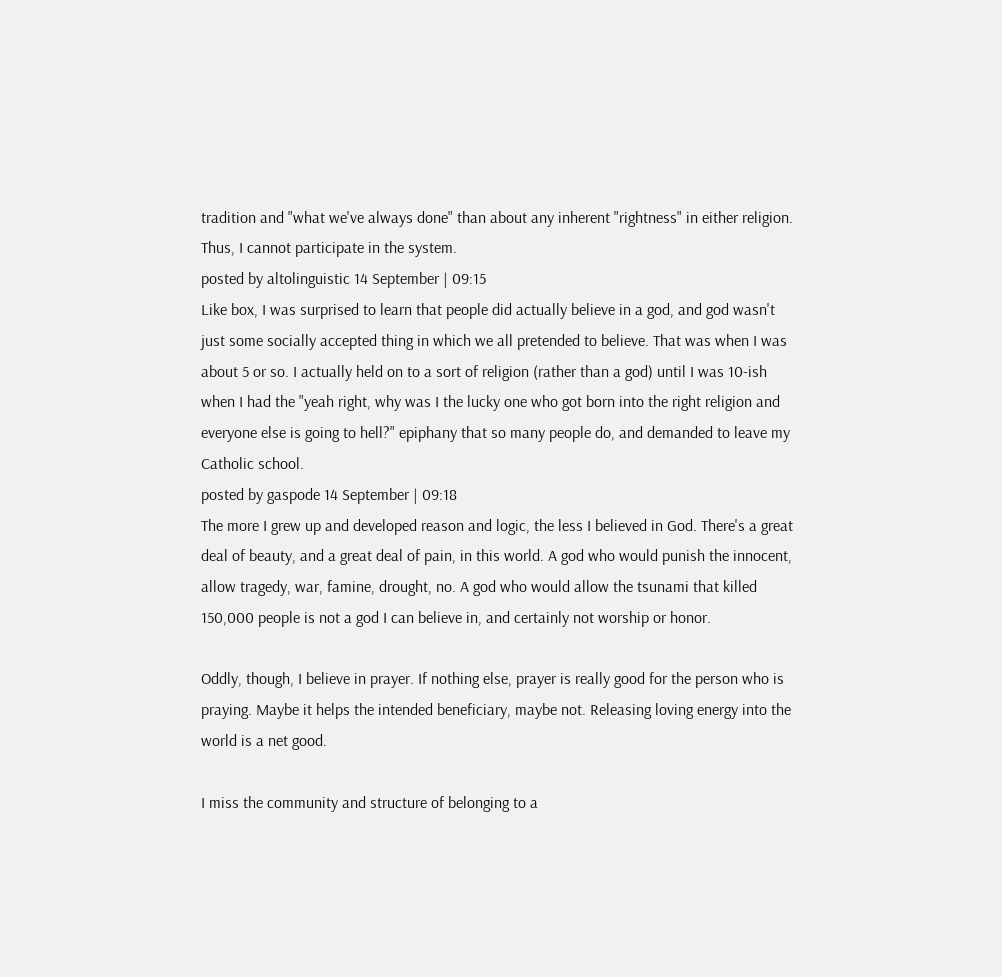tradition and "what we've always done" than about any inherent "rightness" in either religion. Thus, I cannot participate in the system.
posted by altolinguistic 14 September | 09:15
Like box, I was surprised to learn that people did actually believe in a god, and god wasn't just some socially accepted thing in which we all pretended to believe. That was when I was about 5 or so. I actually held on to a sort of religion (rather than a god) until I was 10-ish when I had the "yeah right, why was I the lucky one who got born into the right religion and everyone else is going to hell?" epiphany that so many people do, and demanded to leave my Catholic school.
posted by gaspode 14 September | 09:18
The more I grew up and developed reason and logic, the less I believed in God. There's a great deal of beauty, and a great deal of pain, in this world. A god who would punish the innocent, allow tragedy, war, famine, drought, no. A god who would allow the tsunami that killed 150,000 people is not a god I can believe in, and certainly not worship or honor.

Oddly, though, I believe in prayer. If nothing else, prayer is really good for the person who is praying. Maybe it helps the intended beneficiary, maybe not. Releasing loving energy into the world is a net good.

I miss the community and structure of belonging to a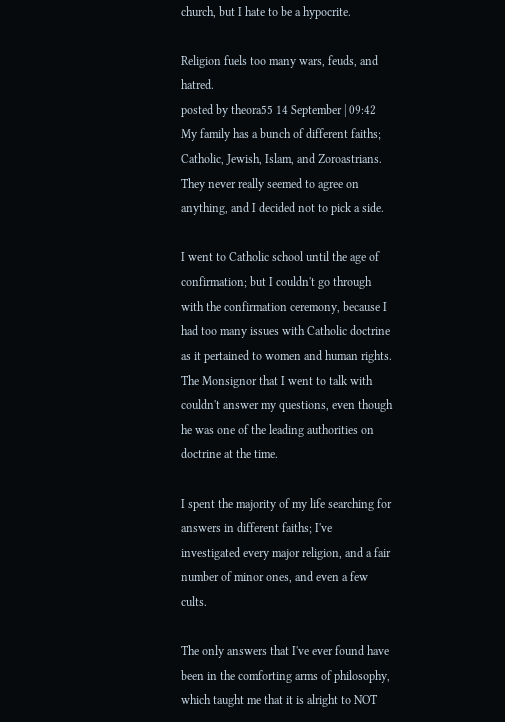church, but I hate to be a hypocrite.

Religion fuels too many wars, feuds, and hatred.
posted by theora55 14 September | 09:42
My family has a bunch of different faiths; Catholic, Jewish, Islam, and Zoroastrians. They never really seemed to agree on anything, and I decided not to pick a side.

I went to Catholic school until the age of confirmation; but I couldn't go through with the confirmation ceremony, because I had too many issues with Catholic doctrine as it pertained to women and human rights. The Monsignor that I went to talk with couldn't answer my questions, even though he was one of the leading authorities on doctrine at the time.

I spent the majority of my life searching for answers in different faiths; I've investigated every major religion, and a fair number of minor ones, and even a few cults.

The only answers that I've ever found have been in the comforting arms of philosophy, which taught me that it is alright to NOT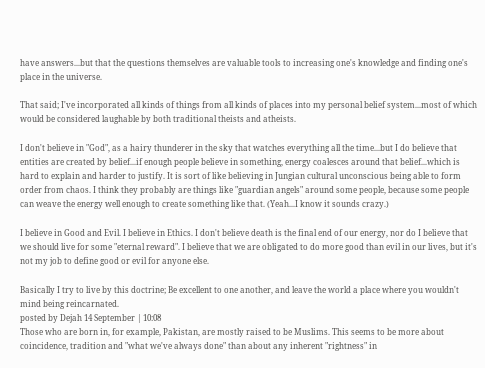have answers...but that the questions themselves are valuable tools to increasing one's knowledge and finding one's place in the universe.

That said; I've incorporated all kinds of things from all kinds of places into my personal belief system...most of which would be considered laughable by both traditional theists and atheists.

I don't believe in "God", as a hairy thunderer in the sky that watches everything all the time...but I do believe that entities are created by belief...if enough people believe in something, energy coalesces around that belief...which is hard to explain and harder to justify. It is sort of like believing in Jungian cultural unconscious being able to form order from chaos. I think they probably are things like "guardian angels" around some people, because some people can weave the energy well enough to create something like that. (Yeah...I know it sounds crazy.)

I believe in Good and Evil. I believe in Ethics. I don't believe death is the final end of our energy, nor do I believe that we should live for some "eternal reward". I believe that we are obligated to do more good than evil in our lives, but it's not my job to define good or evil for anyone else.

Basically I try to live by this doctrine; Be excellent to one another, and leave the world a place where you wouldn't mind being reincarnated.
posted by Dejah 14 September | 10:08
Those who are born in, for example, Pakistan, are mostly raised to be Muslims. This seems to be more about coincidence, tradition and "what we've always done" than about any inherent "rightness" in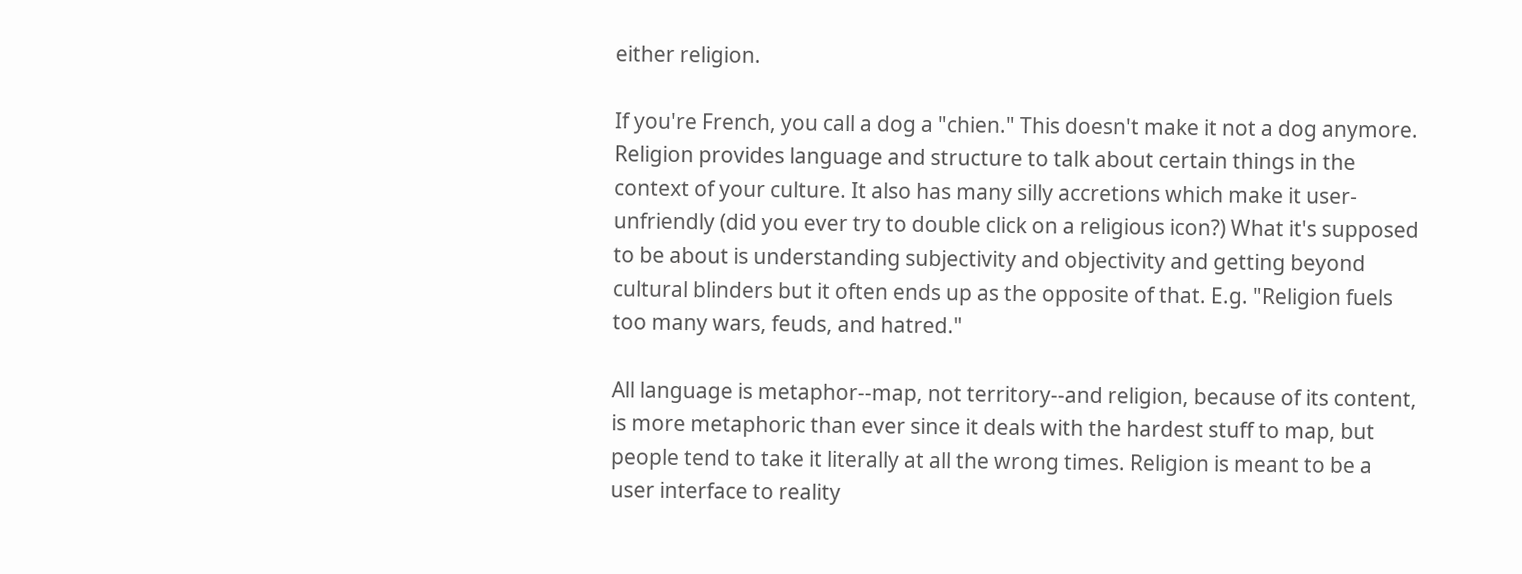either religion.

If you're French, you call a dog a "chien." This doesn't make it not a dog anymore. Religion provides language and structure to talk about certain things in the context of your culture. It also has many silly accretions which make it user-unfriendly (did you ever try to double click on a religious icon?) What it's supposed to be about is understanding subjectivity and objectivity and getting beyond cultural blinders but it often ends up as the opposite of that. E.g. "Religion fuels too many wars, feuds, and hatred."

All language is metaphor--map, not territory--and religion, because of its content, is more metaphoric than ever since it deals with the hardest stuff to map, but people tend to take it literally at all the wrong times. Religion is meant to be a user interface to reality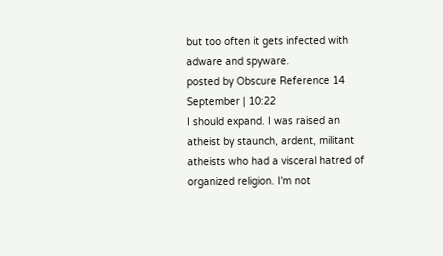but too often it gets infected with adware and spyware.
posted by Obscure Reference 14 September | 10:22
I should expand. I was raised an atheist by staunch, ardent, militant atheists who had a visceral hatred of organized religion. I'm not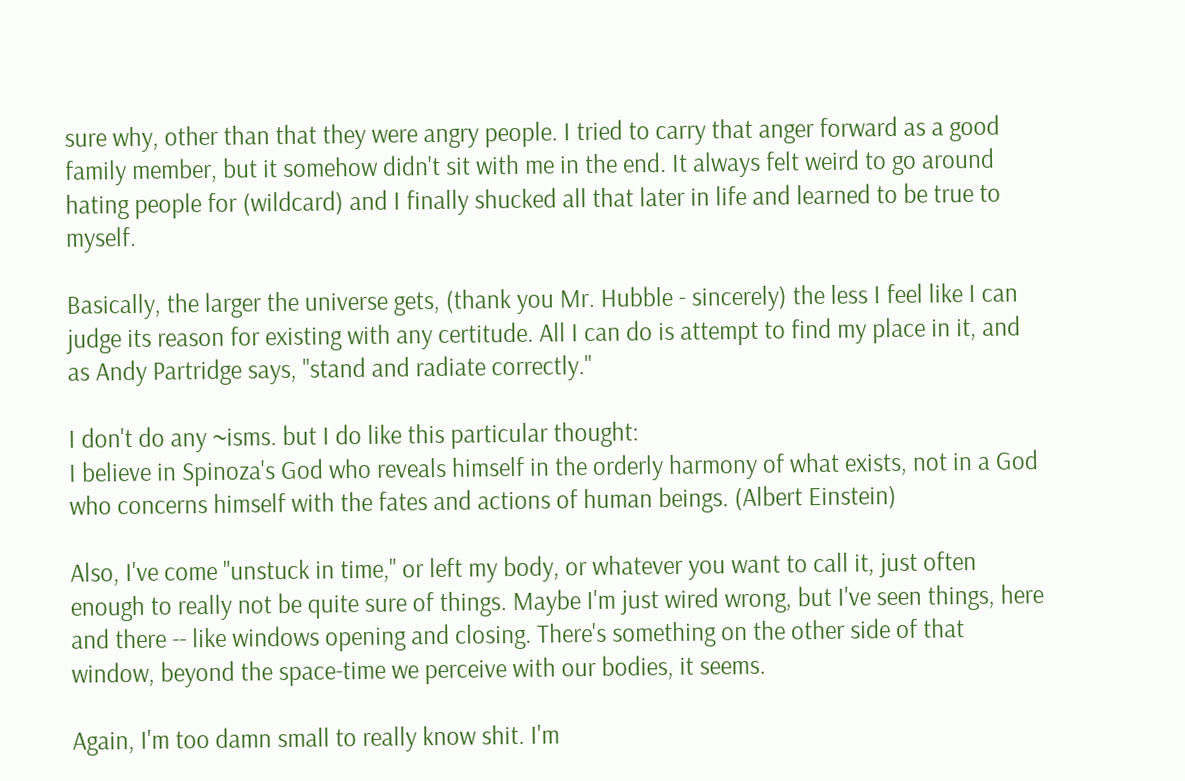sure why, other than that they were angry people. I tried to carry that anger forward as a good family member, but it somehow didn't sit with me in the end. It always felt weird to go around hating people for (wildcard) and I finally shucked all that later in life and learned to be true to myself.

Basically, the larger the universe gets, (thank you Mr. Hubble - sincerely) the less I feel like I can judge its reason for existing with any certitude. All I can do is attempt to find my place in it, and as Andy Partridge says, "stand and radiate correctly."

I don't do any ~isms. but I do like this particular thought:
I believe in Spinoza's God who reveals himself in the orderly harmony of what exists, not in a God who concerns himself with the fates and actions of human beings. (Albert Einstein)

Also, I've come "unstuck in time," or left my body, or whatever you want to call it, just often enough to really not be quite sure of things. Maybe I'm just wired wrong, but I've seen things, here and there -- like windows opening and closing. There's something on the other side of that window, beyond the space-time we perceive with our bodies, it seems.

Again, I'm too damn small to really know shit. I'm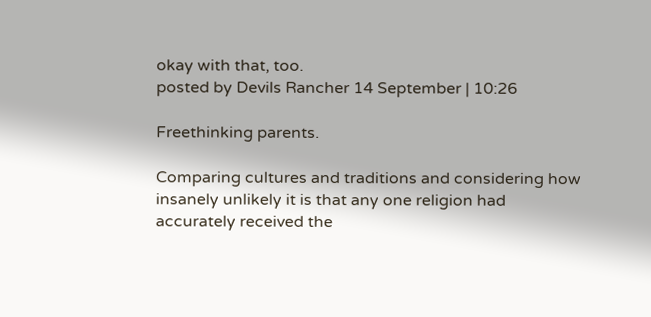okay with that, too.
posted by Devils Rancher 14 September | 10:26

Freethinking parents.

Comparing cultures and traditions and considering how insanely unlikely it is that any one religion had accurately received the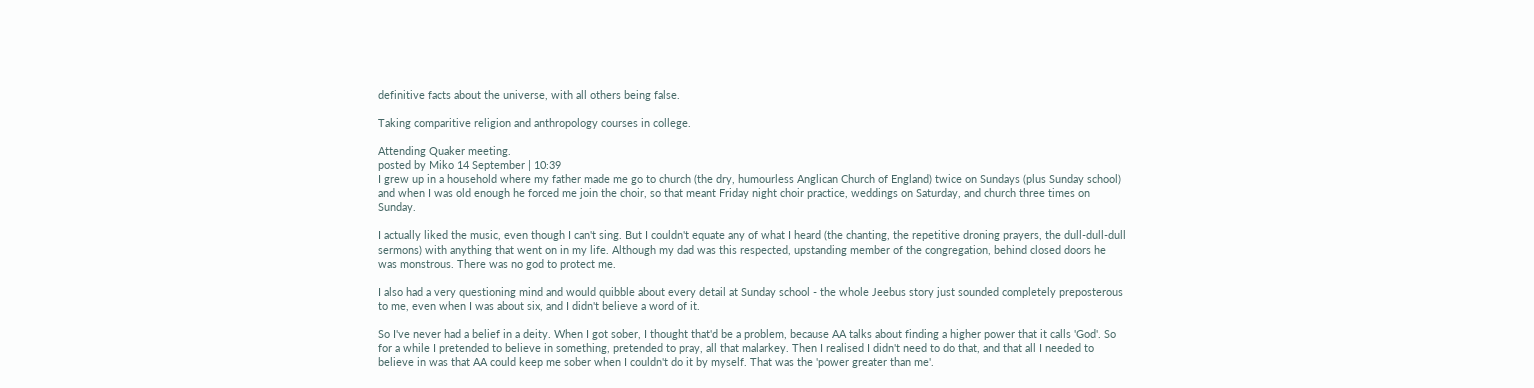definitive facts about the universe, with all others being false.

Taking comparitive religion and anthropology courses in college.

Attending Quaker meeting.
posted by Miko 14 September | 10:39
I grew up in a household where my father made me go to church (the dry, humourless Anglican Church of England) twice on Sundays (plus Sunday school) and when I was old enough he forced me join the choir, so that meant Friday night choir practice, weddings on Saturday, and church three times on Sunday.

I actually liked the music, even though I can't sing. But I couldn't equate any of what I heard (the chanting, the repetitive droning prayers, the dull-dull-dull sermons) with anything that went on in my life. Although my dad was this respected, upstanding member of the congregation, behind closed doors he was monstrous. There was no god to protect me.

I also had a very questioning mind and would quibble about every detail at Sunday school - the whole Jeebus story just sounded completely preposterous to me, even when I was about six, and I didn't believe a word of it.

So I've never had a belief in a deity. When I got sober, I thought that'd be a problem, because AA talks about finding a higher power that it calls 'God'. So for a while I pretended to believe in something, pretended to pray, all that malarkey. Then I realised I didn't need to do that, and that all I needed to believe in was that AA could keep me sober when I couldn't do it by myself. That was the 'power greater than me'.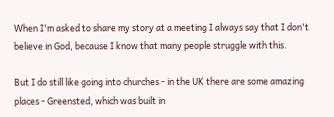When I'm asked to share my story at a meeting I always say that I don't believe in God, because I know that many people struggle with this.

But I do still like going into churches - in the UK there are some amazing places - Greensted, which was built in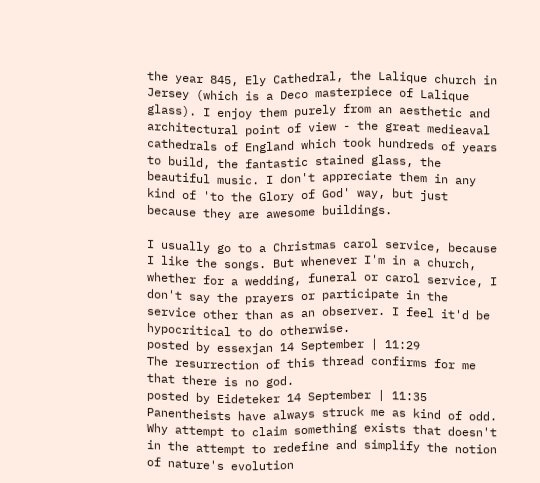the year 845, Ely Cathedral, the Lalique church in Jersey (which is a Deco masterpiece of Lalique glass). I enjoy them purely from an aesthetic and architectural point of view - the great medieaval cathedrals of England which took hundreds of years to build, the fantastic stained glass, the beautiful music. I don't appreciate them in any kind of 'to the Glory of God' way, but just because they are awesome buildings.

I usually go to a Christmas carol service, because I like the songs. But whenever I'm in a church, whether for a wedding, funeral or carol service, I don't say the prayers or participate in the service other than as an observer. I feel it'd be hypocritical to do otherwise.
posted by essexjan 14 September | 11:29
The resurrection of this thread confirms for me that there is no god.
posted by Eideteker 14 September | 11:35
Panentheists have always struck me as kind of odd. Why attempt to claim something exists that doesn't in the attempt to redefine and simplify the notion of nature's evolution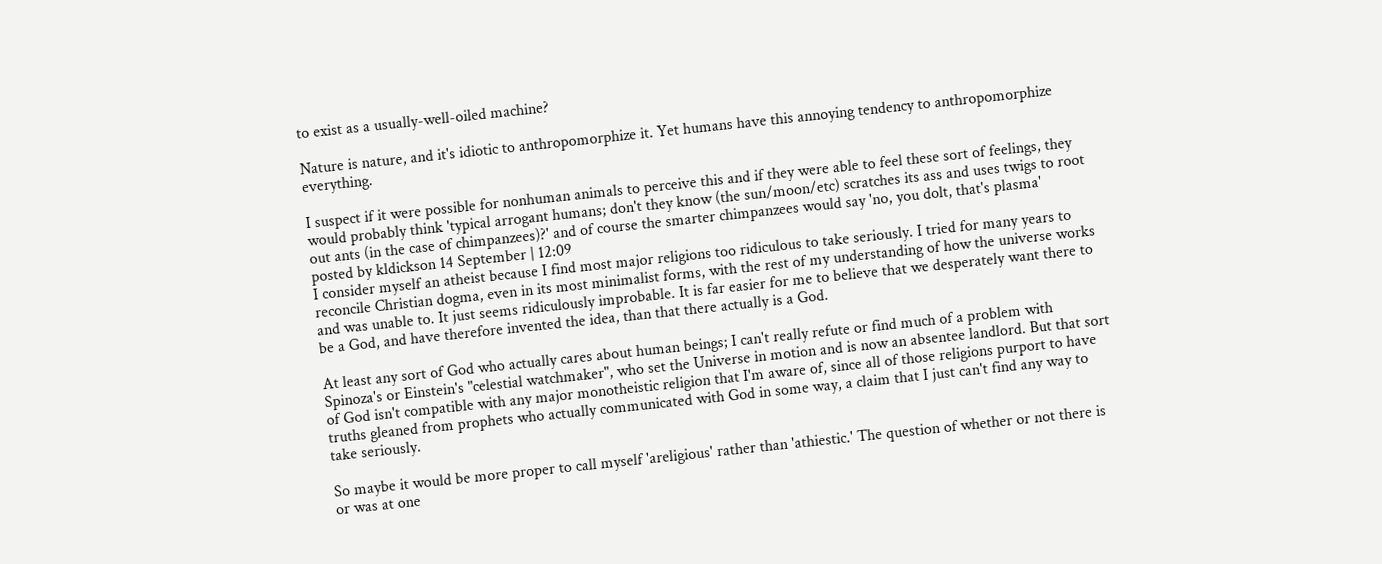to exist as a usually-well-oiled machine?

Nature is nature, and it's idiotic to anthropomorphize it. Yet humans have this annoying tendency to anthropomorphize everything.

I suspect if it were possible for nonhuman animals to perceive this and if they were able to feel these sort of feelings, they would probably think 'typical arrogant humans; don't they know (the sun/moon/etc) scratches its ass and uses twigs to root out ants (in the case of chimpanzees)?' and of course the smarter chimpanzees would say 'no, you dolt, that's plasma'
posted by kldickson 14 September | 12:09
I consider myself an atheist because I find most major religions too ridiculous to take seriously. I tried for many years to reconcile Christian dogma, even in its most minimalist forms, with the rest of my understanding of how the universe works and was unable to. It just seems ridiculously improbable. It is far easier for me to believe that we desperately want there to be a God, and have therefore invented the idea, than that there actually is a God.

At least any sort of God who actually cares about human beings; I can't really refute or find much of a problem with Spinoza's or Einstein's "celestial watchmaker", who set the Universe in motion and is now an absentee landlord. But that sort of God isn't compatible with any major monotheistic religion that I'm aware of, since all of those religions purport to have truths gleaned from prophets who actually communicated with God in some way, a claim that I just can't find any way to take seriously.

So maybe it would be more proper to call myself 'areligious' rather than 'athiestic.' The question of whether or not there is or was at one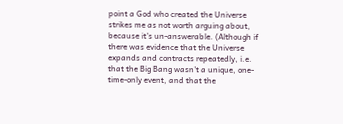point a God who created the Universe strikes me as not worth arguing about, because it's un-answerable. (Although if there was evidence that the Universe expands and contracts repeatedly, i.e. that the Big Bang wasn't a unique, one-time-only event, and that the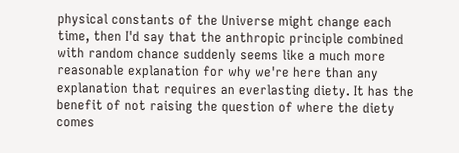physical constants of the Universe might change each time, then I'd say that the anthropic principle combined with random chance suddenly seems like a much more reasonable explanation for why we're here than any explanation that requires an everlasting diety. It has the benefit of not raising the question of where the diety comes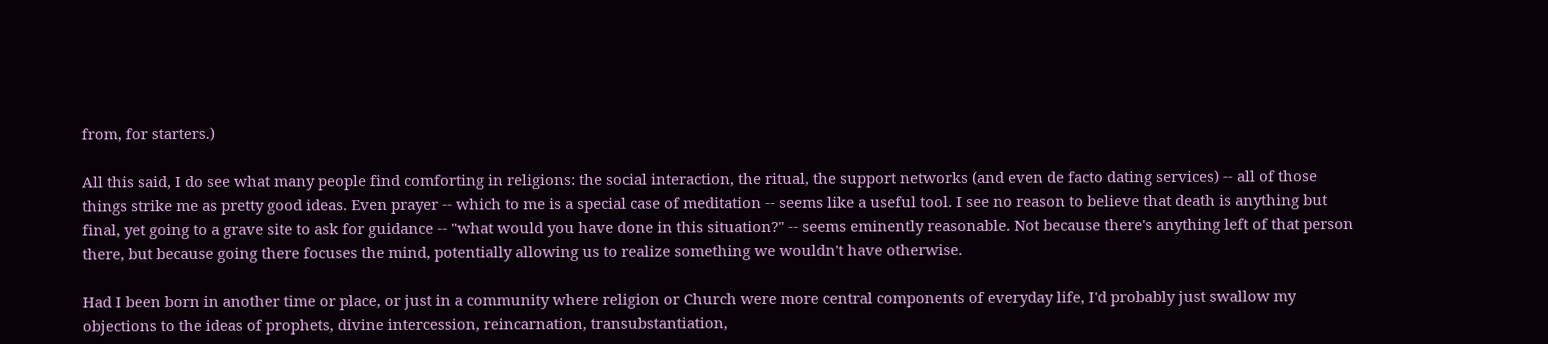from, for starters.)

All this said, I do see what many people find comforting in religions: the social interaction, the ritual, the support networks (and even de facto dating services) -- all of those things strike me as pretty good ideas. Even prayer -- which to me is a special case of meditation -- seems like a useful tool. I see no reason to believe that death is anything but final, yet going to a grave site to ask for guidance -- "what would you have done in this situation?" -- seems eminently reasonable. Not because there's anything left of that person there, but because going there focuses the mind, potentially allowing us to realize something we wouldn't have otherwise.

Had I been born in another time or place, or just in a community where religion or Church were more central components of everyday life, I'd probably just swallow my objections to the ideas of prophets, divine intercession, reincarnation, transubstantiation,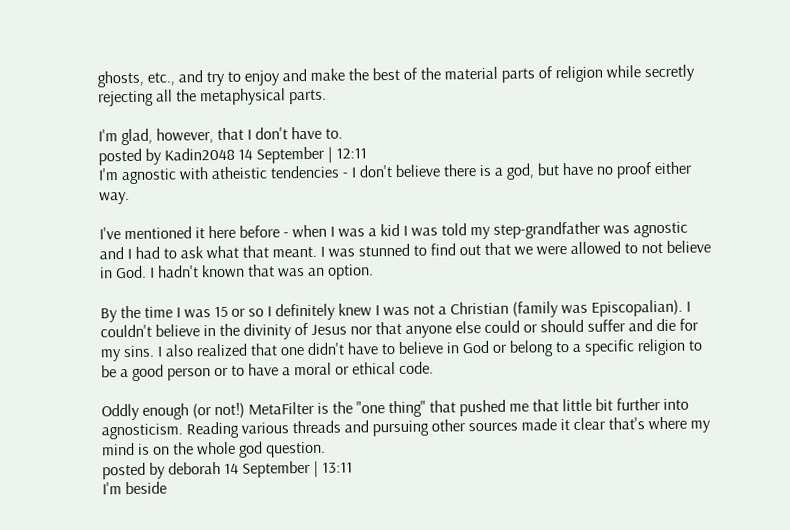ghosts, etc., and try to enjoy and make the best of the material parts of religion while secretly rejecting all the metaphysical parts.

I'm glad, however, that I don't have to.
posted by Kadin2048 14 September | 12:11
I'm agnostic with atheistic tendencies - I don't believe there is a god, but have no proof either way.

I've mentioned it here before - when I was a kid I was told my step-grandfather was agnostic and I had to ask what that meant. I was stunned to find out that we were allowed to not believe in God. I hadn't known that was an option.

By the time I was 15 or so I definitely knew I was not a Christian (family was Episcopalian). I couldn't believe in the divinity of Jesus nor that anyone else could or should suffer and die for my sins. I also realized that one didn't have to believe in God or belong to a specific religion to be a good person or to have a moral or ethical code.

Oddly enough (or not!) MetaFilter is the "one thing" that pushed me that little bit further into agnosticism. Reading various threads and pursuing other sources made it clear that's where my mind is on the whole god question.
posted by deborah 14 September | 13:11
I'm beside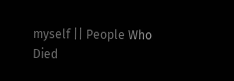myself || People Who Died